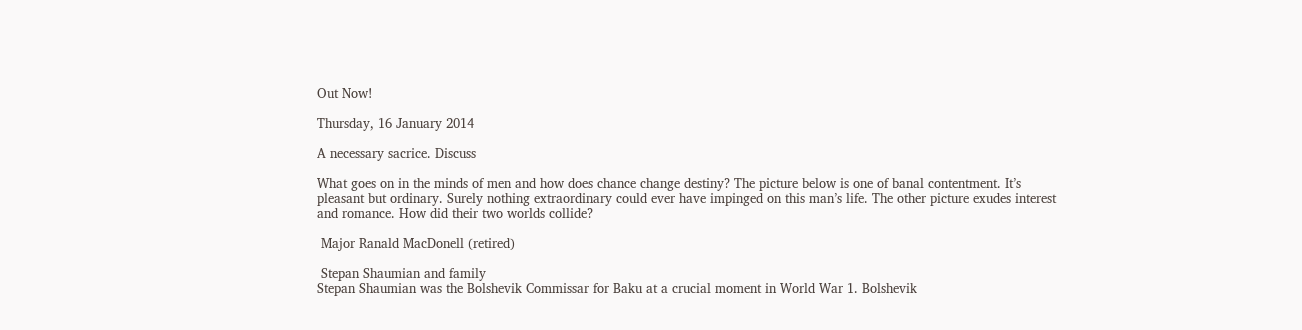Out Now!

Thursday, 16 January 2014

A necessary sacrice. Discuss

What goes on in the minds of men and how does chance change destiny? The picture below is one of banal contentment. It’s pleasant but ordinary. Surely nothing extraordinary could ever have impinged on this man’s life. The other picture exudes interest and romance. How did their two worlds collide?

 Major Ranald MacDonell (retired)

 Stepan Shaumian and family
Stepan Shaumian was the Bolshevik Commissar for Baku at a crucial moment in World War 1. Bolshevik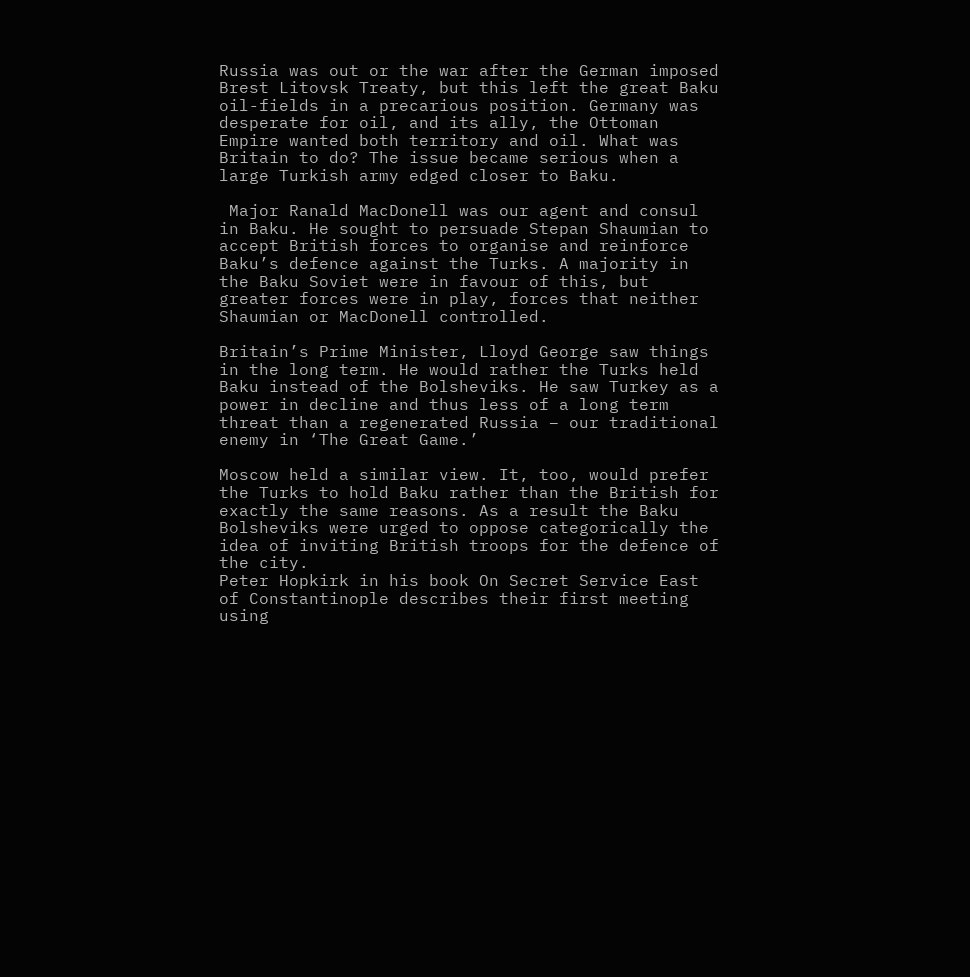Russia was out or the war after the German imposed Brest Litovsk Treaty, but this left the great Baku oil-fields in a precarious position. Germany was desperate for oil, and its ally, the Ottoman Empire wanted both territory and oil. What was Britain to do? The issue became serious when a large Turkish army edged closer to Baku.

 Major Ranald MacDonell was our agent and consul in Baku. He sought to persuade Stepan Shaumian to accept British forces to organise and reinforce Baku’s defence against the Turks. A majority in the Baku Soviet were in favour of this, but greater forces were in play, forces that neither Shaumian or MacDonell controlled.

Britain’s Prime Minister, Lloyd George saw things in the long term. He would rather the Turks held Baku instead of the Bolsheviks. He saw Turkey as a power in decline and thus less of a long term threat than a regenerated Russia – our traditional enemy in ‘The Great Game.’

Moscow held a similar view. It, too, would prefer the Turks to hold Baku rather than the British for exactly the same reasons. As a result the Baku Bolsheviks were urged to oppose categorically the idea of inviting British troops for the defence of the city.
Peter Hopkirk in his book On Secret Service East of Constantinople describes their first meeting using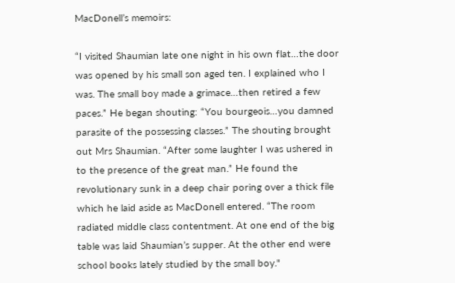MacDonell’s memoirs:

“I visited Shaumian late one night in his own flat…the door was opened by his small son aged ten. I explained who I was. The small boy made a grimace…then retired a few paces.” He began shouting: “You bourgeois…you damned parasite of the possessing classes.” The shouting brought out Mrs Shaumian. “After some laughter I was ushered in to the presence of the great man.” He found the revolutionary sunk in a deep chair poring over a thick file which he laid aside as MacDonell entered. “The room radiated middle class contentment. At one end of the big table was laid Shaumian’s supper. At the other end were school books lately studied by the small boy."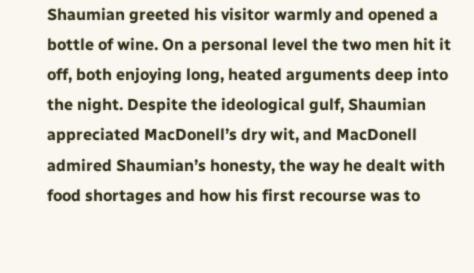Shaumian greeted his visitor warmly and opened a bottle of wine. On a personal level the two men hit it off, both enjoying long, heated arguments deep into the night. Despite the ideological gulf, Shaumian appreciated MacDonell’s dry wit, and MacDonell admired Shaumian’s honesty, the way he dealt with food shortages and how his first recourse was to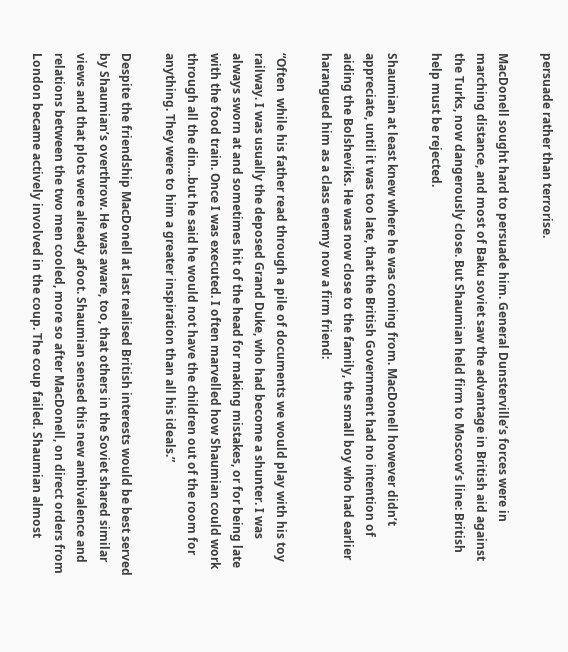persuade rather than terrorise.

MacDonell sought hard to persuade him. General Dunsterville’s forces were in marching distance, and most of Baku soviet saw the advantage in British aid against the Turks, now dangerously close. But Shaumian held firm to Moscow’s line: British help must be rejected.

Shaumian at least knew where he was coming from. MacDonell however didn’t appreciate, until it was too late, that the British Government had no intention of aiding the Bolsheviks. He was now close to the family, the small boy who had earlier harangued him as a class enemy now a firm friend:

“Often  while his father read through a pile of documents we would play with his toy railway. I was usually the deposed Grand Duke, who had become a shunter. I was always sworn at and sometimes hit of the head for making mistakes, or for being late with the food train. Once I was executed. I often marvelled how Shaumian could work through all the din…but he said he would not have the children out of the room for anything. They were to him a greater inspiration than all his ideals.”

Despite the friendship MacDonell at last realised British interests would be best served by Shaumian’s overthrow. He was aware, too, that others in the Soviet shared similar views and that plots were already afoot. Shaumian sensed this new ambivalence and relations between the two men cooled, more so after MacDonell, on direct orders from London became actively involved in the coup. The coup failed. Shaumian almost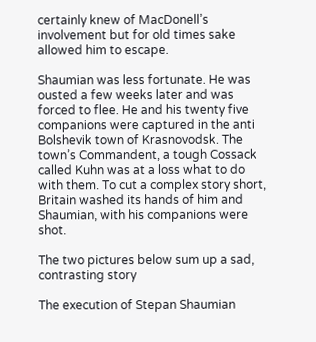certainly knew of MacDonell’s involvement but for old times sake allowed him to escape.

Shaumian was less fortunate. He was ousted a few weeks later and was forced to flee. He and his twenty five companions were captured in the anti Bolshevik town of Krasnovodsk. The town’s Commandent, a tough Cossack called Kuhn was at a loss what to do with them. To cut a complex story short, Britain washed its hands of him and Shaumian, with his companions were shot.

The two pictures below sum up a sad, contrasting story

The execution of Stepan Shaumian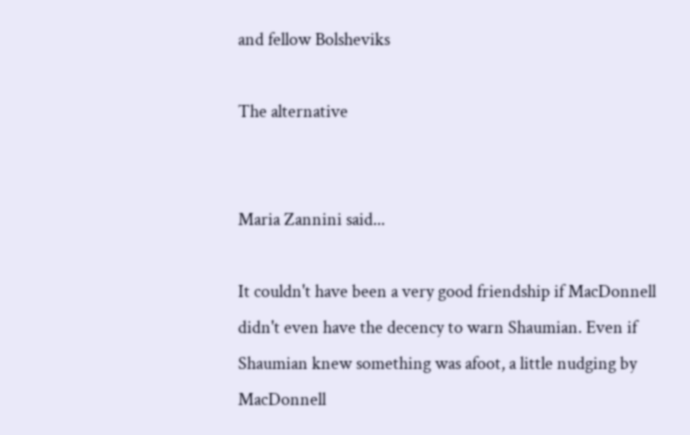and fellow Bolsheviks

The alternative


Maria Zannini said...

It couldn't have been a very good friendship if MacDonnell didn't even have the decency to warn Shaumian. Even if Shaumian knew something was afoot, a little nudging by MacDonnell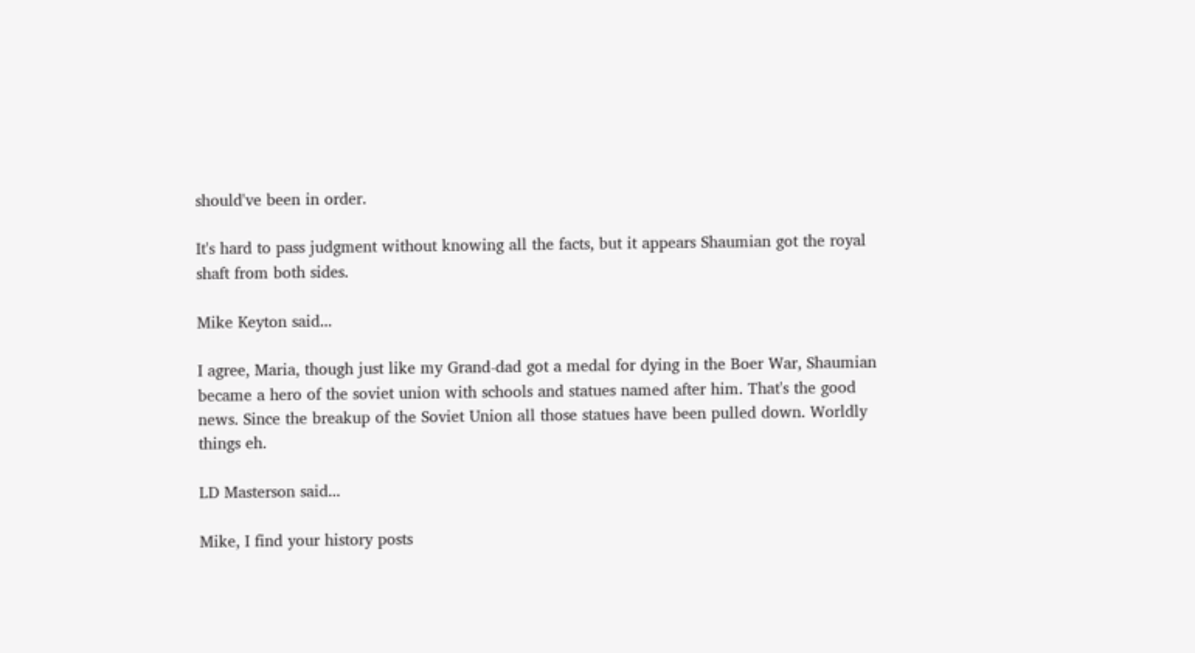should've been in order.

It's hard to pass judgment without knowing all the facts, but it appears Shaumian got the royal shaft from both sides.

Mike Keyton said...

I agree, Maria, though just like my Grand-dad got a medal for dying in the Boer War, Shaumian became a hero of the soviet union with schools and statues named after him. That's the good news. Since the breakup of the Soviet Union all those statues have been pulled down. Worldly things eh.

LD Masterson said...

Mike, I find your history posts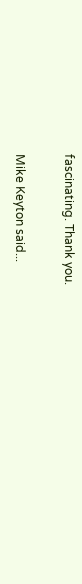fascinating. Thank you.

Mike Keyton said...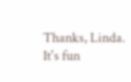Thanks, Linda. It's fun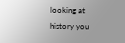looking at history you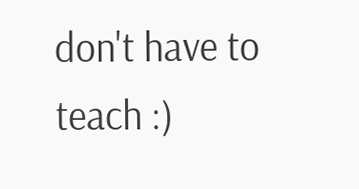don't have to teach :)